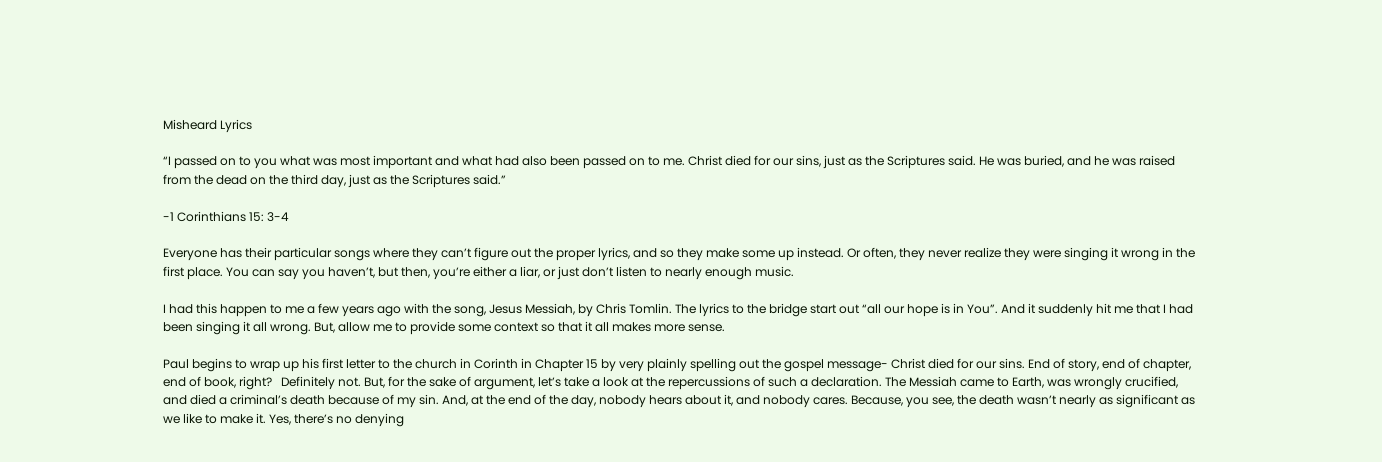Misheard Lyrics

“I passed on to you what was most important and what had also been passed on to me. Christ died for our sins, just as the Scriptures said. He was buried, and he was raised from the dead on the third day, just as the Scriptures said.”

-1 Corinthians 15: 3-4

Everyone has their particular songs where they can’t figure out the proper lyrics, and so they make some up instead. Or often, they never realize they were singing it wrong in the first place. You can say you haven’t, but then, you’re either a liar, or just don’t listen to nearly enough music.

I had this happen to me a few years ago with the song, Jesus Messiah, by Chris Tomlin. The lyrics to the bridge start out “all our hope is in You”. And it suddenly hit me that I had been singing it all wrong. But, allow me to provide some context so that it all makes more sense.

Paul begins to wrap up his first letter to the church in Corinth in Chapter 15 by very plainly spelling out the gospel message- Christ died for our sins. End of story, end of chapter, end of book, right?   Definitely not. But, for the sake of argument, let’s take a look at the repercussions of such a declaration. The Messiah came to Earth, was wrongly crucified, and died a criminal’s death because of my sin. And, at the end of the day, nobody hears about it, and nobody cares. Because, you see, the death wasn’t nearly as significant as we like to make it. Yes, there’s no denying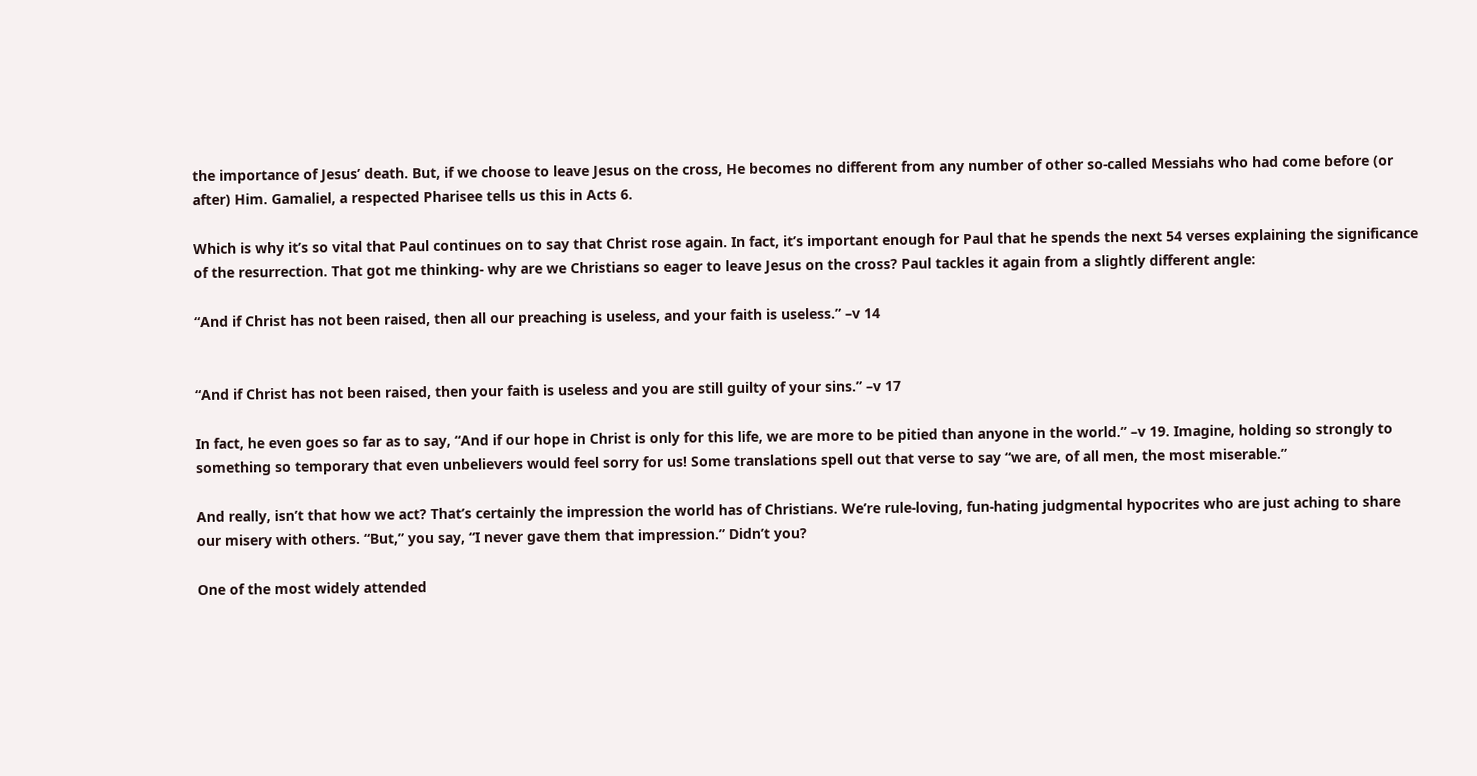the importance of Jesus’ death. But, if we choose to leave Jesus on the cross, He becomes no different from any number of other so-called Messiahs who had come before (or after) Him. Gamaliel, a respected Pharisee tells us this in Acts 6.

Which is why it’s so vital that Paul continues on to say that Christ rose again. In fact, it’s important enough for Paul that he spends the next 54 verses explaining the significance of the resurrection. That got me thinking- why are we Christians so eager to leave Jesus on the cross? Paul tackles it again from a slightly different angle:

“And if Christ has not been raised, then all our preaching is useless, and your faith is useless.” –v 14


“And if Christ has not been raised, then your faith is useless and you are still guilty of your sins.” –v 17

In fact, he even goes so far as to say, “And if our hope in Christ is only for this life, we are more to be pitied than anyone in the world.” –v 19. Imagine, holding so strongly to something so temporary that even unbelievers would feel sorry for us! Some translations spell out that verse to say “we are, of all men, the most miserable.”

And really, isn’t that how we act? That’s certainly the impression the world has of Christians. We’re rule-loving, fun-hating judgmental hypocrites who are just aching to share our misery with others. “But,” you say, “I never gave them that impression.” Didn’t you?

One of the most widely attended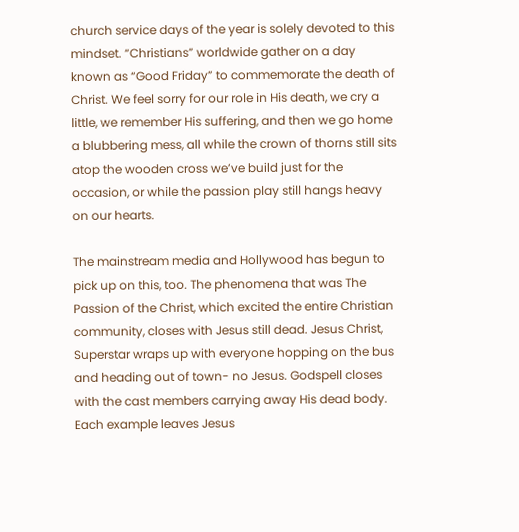church service days of the year is solely devoted to this mindset. “Christians” worldwide gather on a day known as “Good Friday” to commemorate the death of Christ. We feel sorry for our role in His death, we cry a little, we remember His suffering, and then we go home a blubbering mess, all while the crown of thorns still sits atop the wooden cross we’ve build just for the occasion, or while the passion play still hangs heavy on our hearts.

The mainstream media and Hollywood has begun to pick up on this, too. The phenomena that was The Passion of the Christ, which excited the entire Christian community, closes with Jesus still dead. Jesus Christ, Superstar wraps up with everyone hopping on the bus and heading out of town- no Jesus. Godspell closes with the cast members carrying away His dead body. Each example leaves Jesus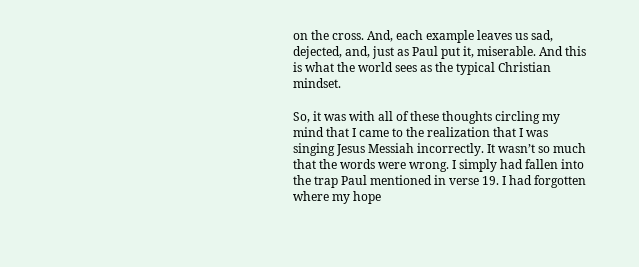on the cross. And, each example leaves us sad, dejected, and, just as Paul put it, miserable. And this is what the world sees as the typical Christian mindset.

So, it was with all of these thoughts circling my mind that I came to the realization that I was singing Jesus Messiah incorrectly. It wasn’t so much that the words were wrong. I simply had fallen into the trap Paul mentioned in verse 19. I had forgotten where my hope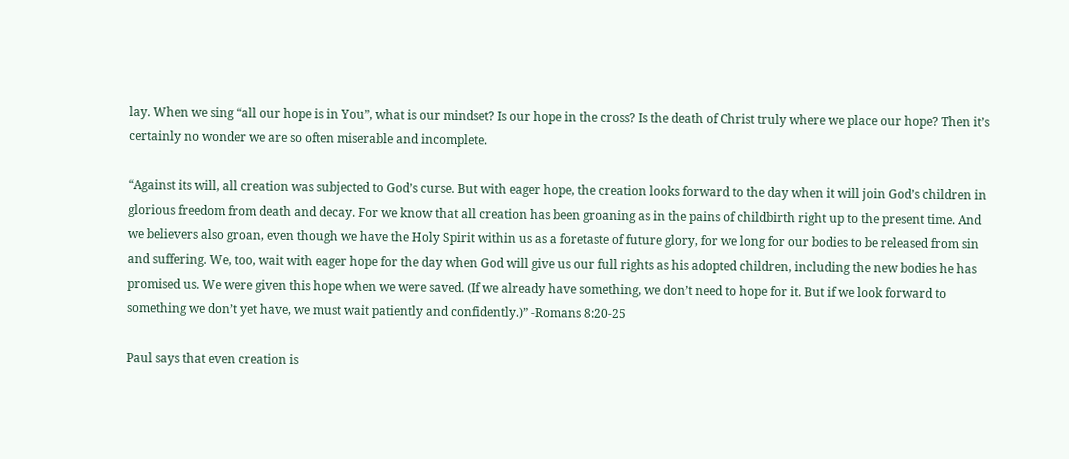lay. When we sing “all our hope is in You”, what is our mindset? Is our hope in the cross? Is the death of Christ truly where we place our hope? Then it’s certainly no wonder we are so often miserable and incomplete.

“Against its will, all creation was subjected to God’s curse. But with eager hope, the creation looks forward to the day when it will join God’s children in glorious freedom from death and decay. For we know that all creation has been groaning as in the pains of childbirth right up to the present time. And we believers also groan, even though we have the Holy Spirit within us as a foretaste of future glory, for we long for our bodies to be released from sin and suffering. We, too, wait with eager hope for the day when God will give us our full rights as his adopted children, including the new bodies he has promised us. We were given this hope when we were saved. (If we already have something, we don’t need to hope for it. But if we look forward to something we don’t yet have, we must wait patiently and confidently.)” -Romans 8:20-25

Paul says that even creation is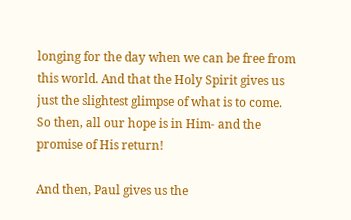longing for the day when we can be free from this world. And that the Holy Spirit gives us just the slightest glimpse of what is to come. So then, all our hope is in Him- and the promise of His return!

And then, Paul gives us the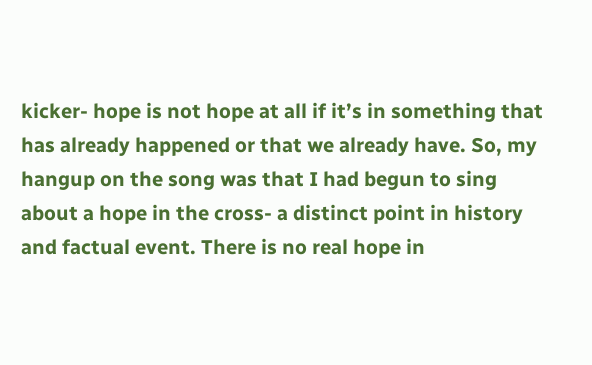kicker- hope is not hope at all if it’s in something that has already happened or that we already have. So, my hangup on the song was that I had begun to sing about a hope in the cross- a distinct point in history and factual event. There is no real hope in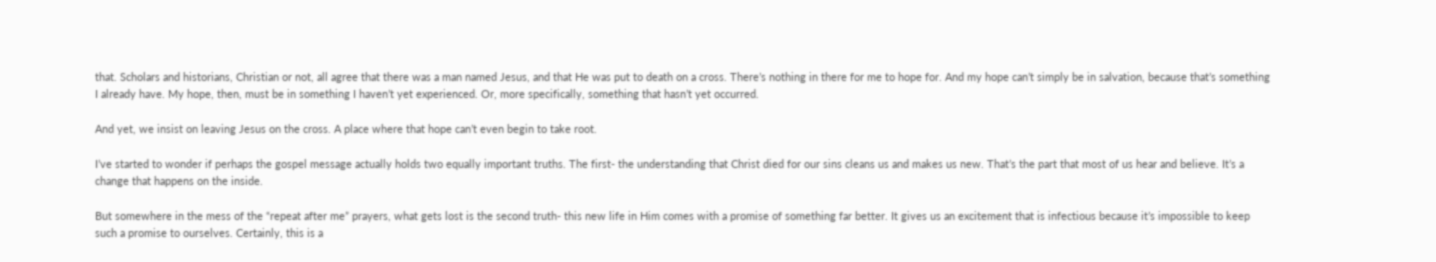that. Scholars and historians, Christian or not, all agree that there was a man named Jesus, and that He was put to death on a cross. There’s nothing in there for me to hope for. And my hope can’t simply be in salvation, because that’s something I already have. My hope, then, must be in something I haven’t yet experienced. Or, more specifically, something that hasn’t yet occurred.

And yet, we insist on leaving Jesus on the cross. A place where that hope can’t even begin to take root.

I’ve started to wonder if perhaps the gospel message actually holds two equally important truths. The first- the understanding that Christ died for our sins cleans us and makes us new. That’s the part that most of us hear and believe. It’s a change that happens on the inside.

But somewhere in the mess of the “repeat after me” prayers, what gets lost is the second truth- this new life in Him comes with a promise of something far better. It gives us an excitement that is infectious because it’s impossible to keep such a promise to ourselves. Certainly, this is a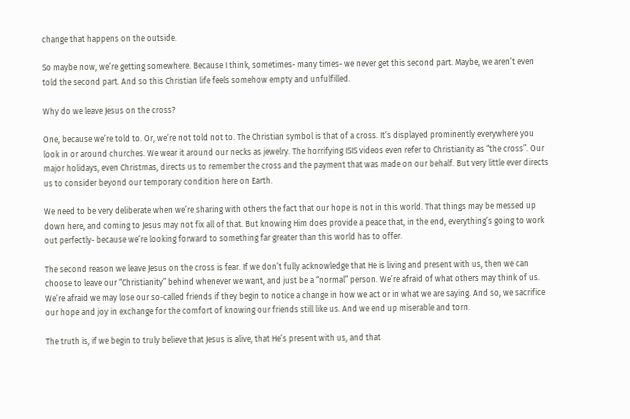change that happens on the outside.

So maybe now, we’re getting somewhere. Because I think, sometimes- many times- we never get this second part. Maybe, we aren’t even told the second part. And so this Christian life feels somehow empty and unfulfilled.

Why do we leave Jesus on the cross?

One, because we’re told to. Or, we’re not told not to. The Christian symbol is that of a cross. It’s displayed prominently everywhere you look in or around churches. We wear it around our necks as jewelry. The horrifying ISIS videos even refer to Christianity as “the cross”. Our major holidays, even Christmas, directs us to remember the cross and the payment that was made on our behalf. But very little ever directs us to consider beyond our temporary condition here on Earth.

We need to be very deliberate when we’re sharing with others the fact that our hope is not in this world. That things may be messed up down here, and coming to Jesus may not fix all of that. But knowing Him does provide a peace that, in the end, everything’s going to work out perfectly- because we’re looking forward to something far greater than this world has to offer.

The second reason we leave Jesus on the cross is fear. If we don’t fully acknowledge that He is living and present with us, then we can choose to leave our “Christianity” behind whenever we want, and just be a “normal” person. We’re afraid of what others may think of us. We’re afraid we may lose our so-called friends if they begin to notice a change in how we act or in what we are saying. And so, we sacrifice our hope and joy in exchange for the comfort of knowing our friends still like us. And we end up miserable and torn.

The truth is, if we begin to truly believe that Jesus is alive, that He’s present with us, and that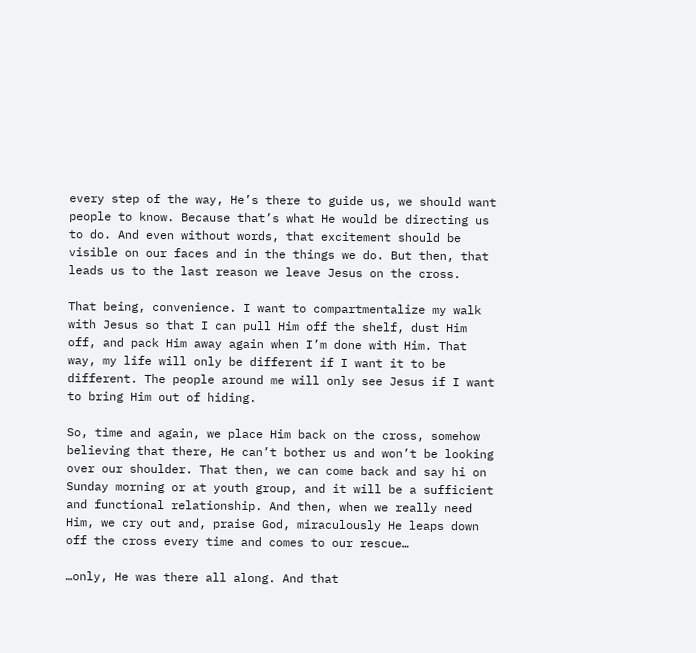every step of the way, He’s there to guide us, we should want people to know. Because that’s what He would be directing us to do. And even without words, that excitement should be visible on our faces and in the things we do. But then, that leads us to the last reason we leave Jesus on the cross.

That being, convenience. I want to compartmentalize my walk with Jesus so that I can pull Him off the shelf, dust Him off, and pack Him away again when I’m done with Him. That way, my life will only be different if I want it to be different. The people around me will only see Jesus if I want to bring Him out of hiding.

So, time and again, we place Him back on the cross, somehow believing that there, He can’t bother us and won’t be looking over our shoulder. That then, we can come back and say hi on Sunday morning or at youth group, and it will be a sufficient and functional relationship. And then, when we really need Him, we cry out and, praise God, miraculously He leaps down off the cross every time and comes to our rescue…

…only, He was there all along. And that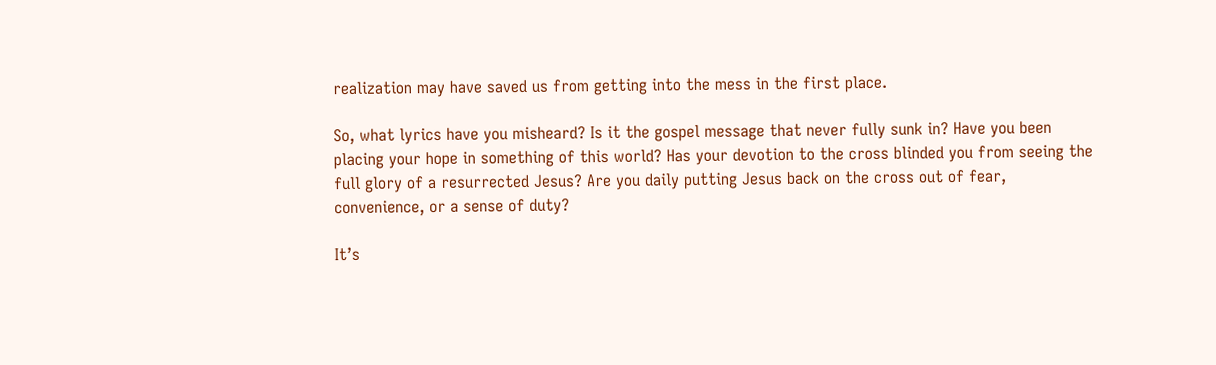realization may have saved us from getting into the mess in the first place.

So, what lyrics have you misheard? Is it the gospel message that never fully sunk in? Have you been placing your hope in something of this world? Has your devotion to the cross blinded you from seeing the full glory of a resurrected Jesus? Are you daily putting Jesus back on the cross out of fear, convenience, or a sense of duty?

It’s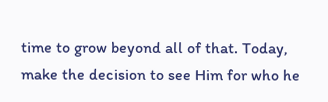time to grow beyond all of that. Today, make the decision to see Him for who he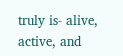truly is- alive, active, and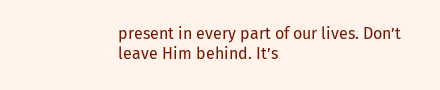present in every part of our lives. Don’t leave Him behind. It’s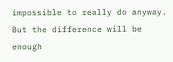impossible to really do anyway. But the difference will be enough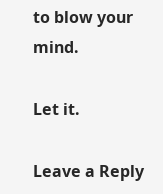to blow your mind.

Let it.

Leave a Reply